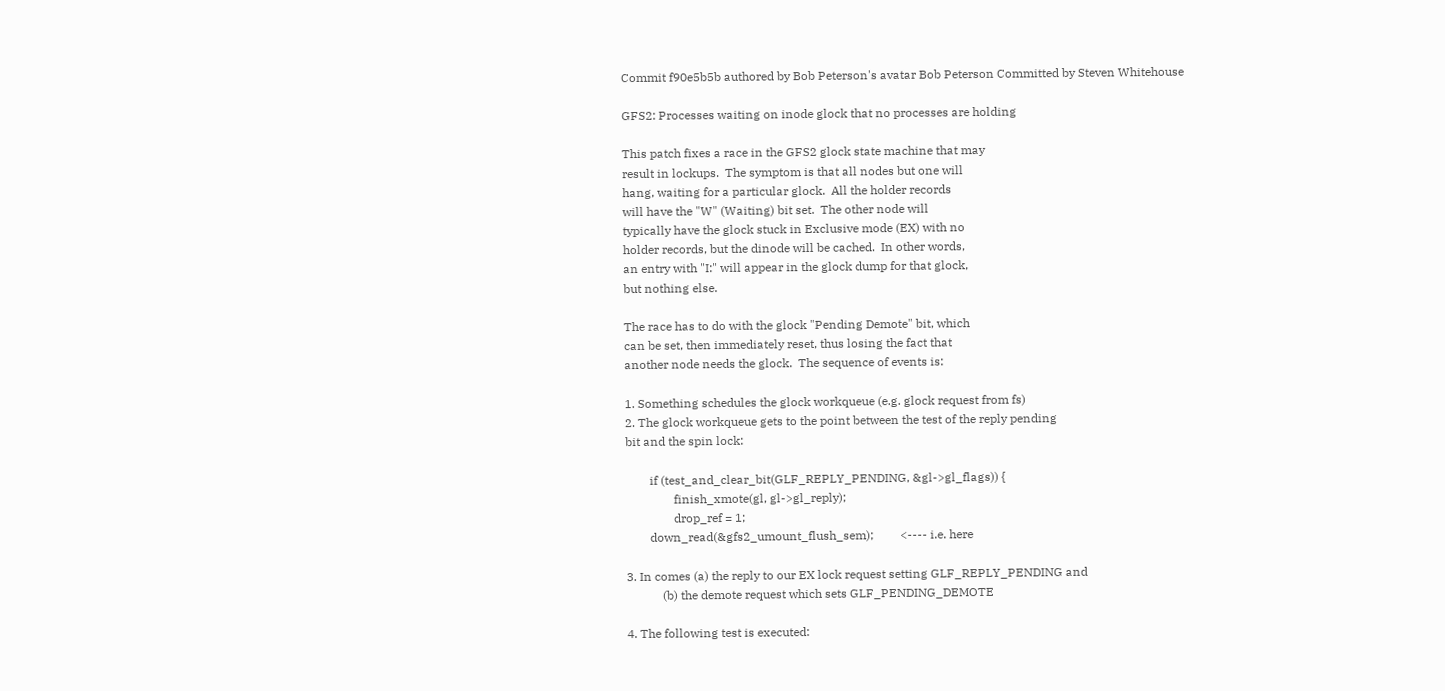Commit f90e5b5b authored by Bob Peterson's avatar Bob Peterson Committed by Steven Whitehouse

GFS2: Processes waiting on inode glock that no processes are holding

This patch fixes a race in the GFS2 glock state machine that may
result in lockups.  The symptom is that all nodes but one will
hang, waiting for a particular glock.  All the holder records
will have the "W" (Waiting) bit set.  The other node will
typically have the glock stuck in Exclusive mode (EX) with no
holder records, but the dinode will be cached.  In other words,
an entry with "I:" will appear in the glock dump for that glock,
but nothing else.

The race has to do with the glock "Pending Demote" bit, which
can be set, then immediately reset, thus losing the fact that
another node needs the glock.  The sequence of events is:

1. Something schedules the glock workqueue (e.g. glock request from fs)
2. The glock workqueue gets to the point between the test of the reply pending
bit and the spin lock:

        if (test_and_clear_bit(GLF_REPLY_PENDING, &gl->gl_flags)) {
                finish_xmote(gl, gl->gl_reply);
                drop_ref = 1;
        down_read(&gfs2_umount_flush_sem);         <---- i.e. here

3. In comes (a) the reply to our EX lock request setting GLF_REPLY_PENDING and
            (b) the demote request which sets GLF_PENDING_DEMOTE

4. The following test is executed: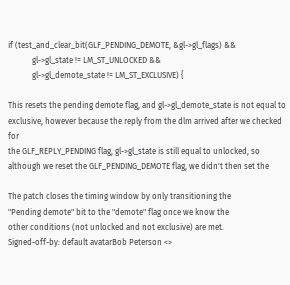if (test_and_clear_bit(GLF_PENDING_DEMOTE, &gl->gl_flags) &&
            gl->gl_state != LM_ST_UNLOCKED &&
            gl->gl_demote_state != LM_ST_EXCLUSIVE) {

This resets the pending demote flag, and gl->gl_demote_state is not equal to
exclusive, however because the reply from the dlm arrived after we checked for
the GLF_REPLY_PENDING flag, gl->gl_state is still equal to unlocked, so
although we reset the GLF_PENDING_DEMOTE flag, we didn't then set the

The patch closes the timing window by only transitioning the
"Pending demote" bit to the "demote" flag once we know the
other conditions (not unlocked and not exclusive) are met.
Signed-off-by: default avatarBob Peterson <>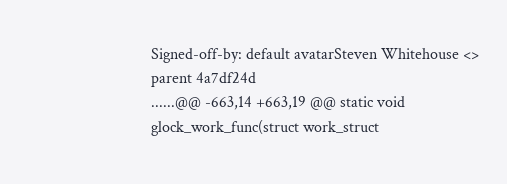Signed-off-by: default avatarSteven Whitehouse <>
parent 4a7df24d
......@@ -663,14 +663,19 @@ static void glock_work_func(struct work_struct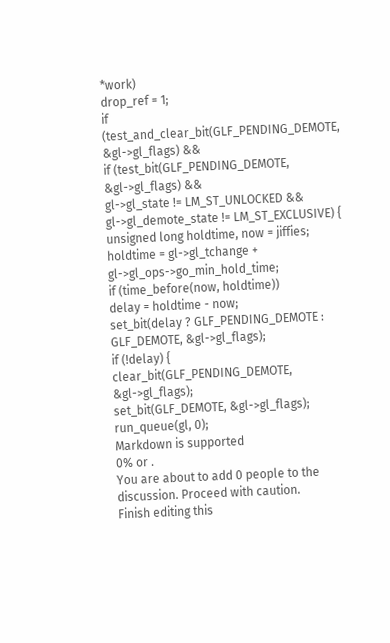*work)
drop_ref = 1;
if (test_and_clear_bit(GLF_PENDING_DEMOTE, &gl->gl_flags) &&
if (test_bit(GLF_PENDING_DEMOTE, &gl->gl_flags) &&
gl->gl_state != LM_ST_UNLOCKED &&
gl->gl_demote_state != LM_ST_EXCLUSIVE) {
unsigned long holdtime, now = jiffies;
holdtime = gl->gl_tchange + gl->gl_ops->go_min_hold_time;
if (time_before(now, holdtime))
delay = holdtime - now;
set_bit(delay ? GLF_PENDING_DEMOTE : GLF_DEMOTE, &gl->gl_flags);
if (!delay) {
clear_bit(GLF_PENDING_DEMOTE, &gl->gl_flags);
set_bit(GLF_DEMOTE, &gl->gl_flags);
run_queue(gl, 0);
Markdown is supported
0% or .
You are about to add 0 people to the discussion. Proceed with caution.
Finish editing this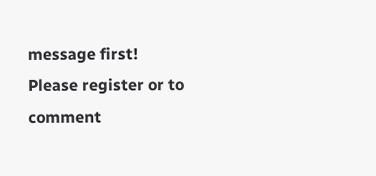message first!
Please register or to comment